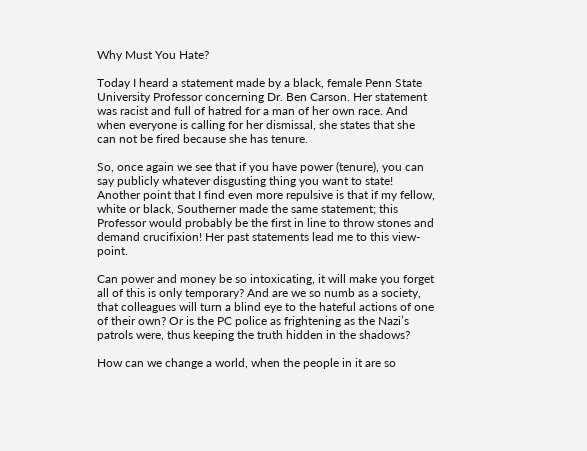Why Must You Hate?

Today I heard a statement made by a black, female Penn State University Professor concerning Dr. Ben Carson. Her statement was racist and full of hatred for a man of her own race. And when everyone is calling for her dismissal, she states that she can not be fired because she has tenure.

So, once again we see that if you have power (tenure), you can say publicly whatever disgusting thing you want to state! Another point that I find even more repulsive is that if my fellow, white or black, Southerner made the same statement; this Professor would probably be the first in line to throw stones and demand crucifixion! Her past statements lead me to this view-point.

Can power and money be so intoxicating, it will make you forget all of this is only temporary? And are we so numb as a society, that colleagues will turn a blind eye to the hateful actions of one of their own? Or is the PC police as frightening as the Nazi’s patrols were, thus keeping the truth hidden in the shadows?

How can we change a world, when the people in it are so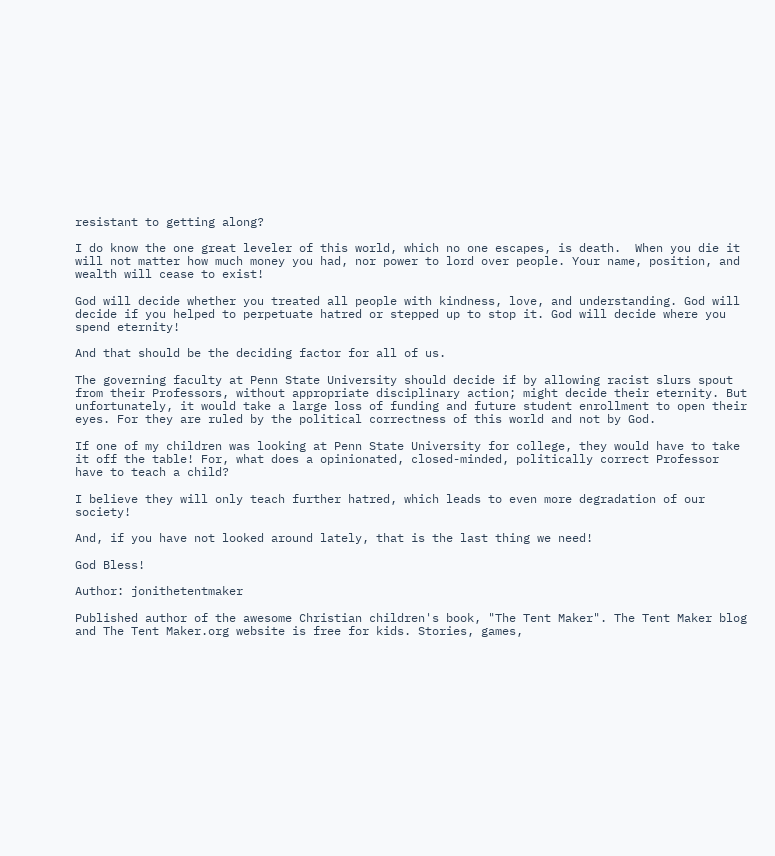resistant to getting along?

I do know the one great leveler of this world, which no one escapes, is death.  When you die it will not matter how much money you had, nor power to lord over people. Your name, position, and wealth will cease to exist!

God will decide whether you treated all people with kindness, love, and understanding. God will decide if you helped to perpetuate hatred or stepped up to stop it. God will decide where you spend eternity!

And that should be the deciding factor for all of us.

The governing faculty at Penn State University should decide if by allowing racist slurs spout from their Professors, without appropriate disciplinary action; might decide their eternity. But unfortunately, it would take a large loss of funding and future student enrollment to open their eyes. For they are ruled by the political correctness of this world and not by God.

If one of my children was looking at Penn State University for college, they would have to take it off the table! For, what does a opinionated, closed-minded, politically correct Professor have to teach a child?

I believe they will only teach further hatred, which leads to even more degradation of our society!

And, if you have not looked around lately, that is the last thing we need!

God Bless!

Author: jonithetentmaker

Published author of the awesome Christian children's book, "The Tent Maker". The Tent Maker blog and The Tent Maker.org website is free for kids. Stories, games,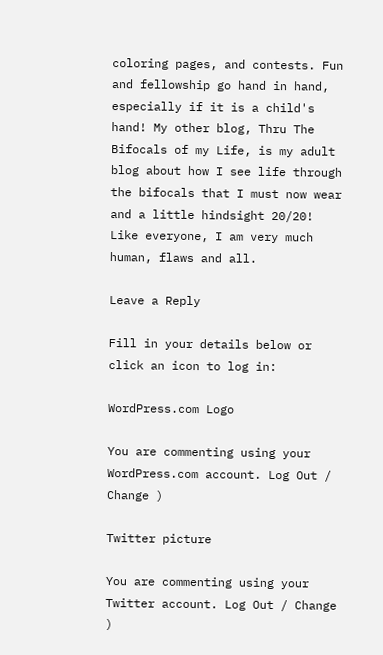coloring pages, and contests. Fun and fellowship go hand in hand, especially if it is a child's hand! My other blog, Thru The Bifocals of my Life, is my adult blog about how I see life through the bifocals that I must now wear and a little hindsight 20/20! Like everyone, I am very much human, flaws and all.

Leave a Reply

Fill in your details below or click an icon to log in:

WordPress.com Logo

You are commenting using your WordPress.com account. Log Out / Change )

Twitter picture

You are commenting using your Twitter account. Log Out / Change )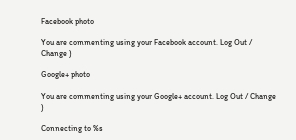Facebook photo

You are commenting using your Facebook account. Log Out / Change )

Google+ photo

You are commenting using your Google+ account. Log Out / Change )

Connecting to %s